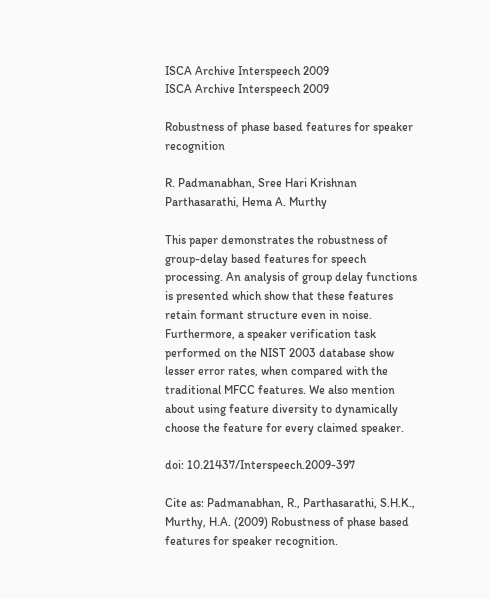ISCA Archive Interspeech 2009
ISCA Archive Interspeech 2009

Robustness of phase based features for speaker recognition

R. Padmanabhan, Sree Hari Krishnan Parthasarathi, Hema A. Murthy

This paper demonstrates the robustness of group-delay based features for speech processing. An analysis of group delay functions is presented which show that these features retain formant structure even in noise. Furthermore, a speaker verification task performed on the NIST 2003 database show lesser error rates, when compared with the traditional MFCC features. We also mention about using feature diversity to dynamically choose the feature for every claimed speaker.

doi: 10.21437/Interspeech.2009-397

Cite as: Padmanabhan, R., Parthasarathi, S.H.K., Murthy, H.A. (2009) Robustness of phase based features for speaker recognition.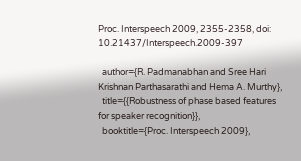Proc. Interspeech 2009, 2355-2358, doi: 10.21437/Interspeech.2009-397

  author={R. Padmanabhan and Sree Hari Krishnan Parthasarathi and Hema A. Murthy},
  title={{Robustness of phase based features for speaker recognition}},
  booktitle={Proc. Interspeech 2009},